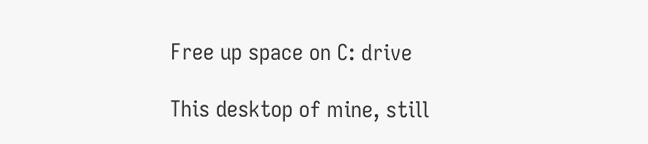Free up space on C: drive

This desktop of mine, still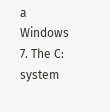a Windows 7. The C: system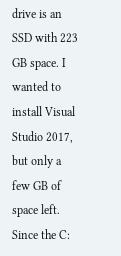drive is an SSD with 223 GB space. I wanted to install Visual Studio 2017, but only a few GB of space left. Since the C: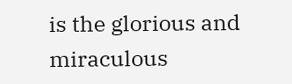is the glorious and miraculous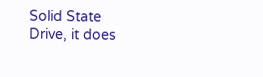Solid State Drive, it does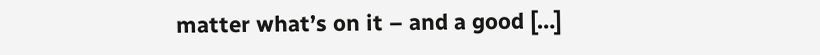matter what’s on it – and a good […]